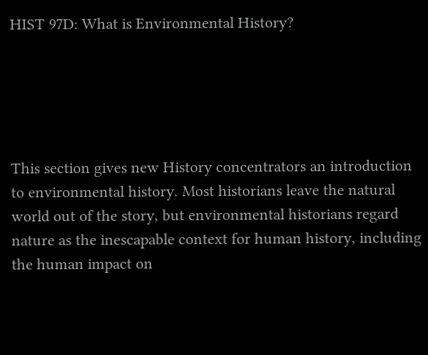HIST 97D: What is Environmental History?





This section gives new History concentrators an introduction to environmental history. Most historians leave the natural world out of the story, but environmental historians regard nature as the inescapable context for human history, including the human impact on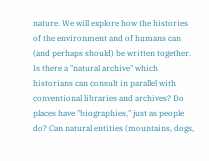nature. We will explore how the histories of the environment and of humans can (and perhaps should) be written together. Is there a "natural archive" which historians can consult in parallel with conventional libraries and archives? Do places have "biographies," just as people do? Can natural entities (mountains, dogs,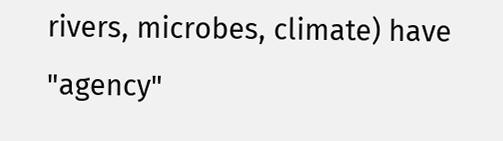rivers, microbes, climate) have "agency"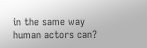in the same way human actors can?